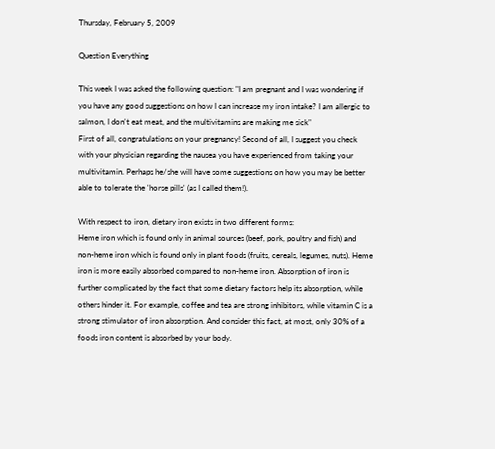Thursday, February 5, 2009

Question Everything

This week I was asked the following question: "I am pregnant and I was wondering if you have any good suggestions on how I can increase my iron intake? I am allergic to salmon, I don't eat meat, and the multivitamins are making me sick"
First of all, congratulations on your pregnancy! Second of all, I suggest you check with your physician regarding the nausea you have experienced from taking your multivitamin. Perhaps he/she will have some suggestions on how you may be better able to tolerate the 'horse pills' (as I called them!).

With respect to iron, dietary iron exists in two different forms:
Heme iron which is found only in animal sources (beef, pork, poultry and fish) and non-heme iron which is found only in plant foods (fruits, cereals, legumes, nuts). Heme iron is more easily absorbed compared to non-heme iron. Absorption of iron is further complicated by the fact that some dietary factors help its absorption, while others hinder it. For example, coffee and tea are strong inhibitors, while vitamin C is a strong stimulator of iron absorption. And consider this fact, at most, only 30% of a foods iron content is absorbed by your body.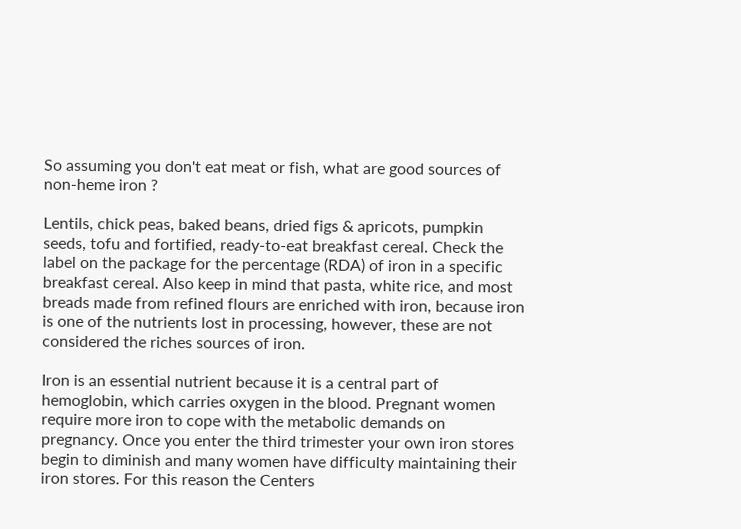So assuming you don't eat meat or fish, what are good sources of non-heme iron ?

Lentils, chick peas, baked beans, dried figs & apricots, pumpkin seeds, tofu and fortified, ready-to-eat breakfast cereal. Check the label on the package for the percentage (RDA) of iron in a specific breakfast cereal. Also keep in mind that pasta, white rice, and most breads made from refined flours are enriched with iron, because iron is one of the nutrients lost in processing, however, these are not considered the riches sources of iron.

Iron is an essential nutrient because it is a central part of hemoglobin, which carries oxygen in the blood. Pregnant women require more iron to cope with the metabolic demands on pregnancy. Once you enter the third trimester your own iron stores begin to diminish and many women have difficulty maintaining their iron stores. For this reason the Centers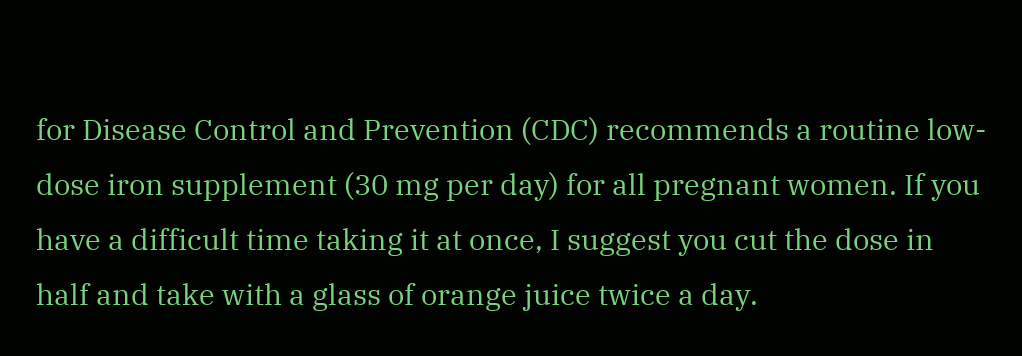for Disease Control and Prevention (CDC) recommends a routine low-dose iron supplement (30 mg per day) for all pregnant women. If you have a difficult time taking it at once, I suggest you cut the dose in half and take with a glass of orange juice twice a day.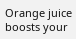Orange juice boosts your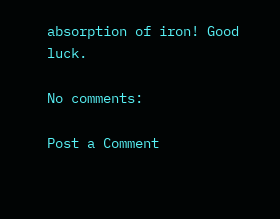absorption of iron! Good luck.

No comments:

Post a Comment